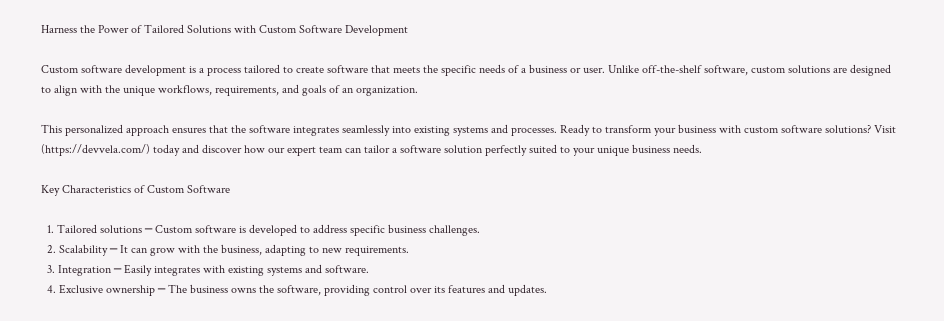Harness the Power of Tailored Solutions with Custom Software Development

Custom software development is a process tailored to create software that meets the specific needs of a business or user. Unlike off-the-shelf software, custom solutions are designed to align with the unique workflows, requirements, and goals of an organization.

This personalized approach ensures that the software integrates seamlessly into existing systems and processes. Ready to transform your business with custom software solutions? Visit (https://devvela.com/) today and discover how our expert team can tailor a software solution perfectly suited to your unique business needs.

Key Characteristics of Custom Software

  1. Tailored solutions ─ Custom software is developed to address specific business challenges.
  2. Scalability ─ It can grow with the business, adapting to new requirements.
  3. Integration ─ Easily integrates with existing systems and software.
  4. Exclusive ownership ─ The business owns the software, providing control over its features and updates.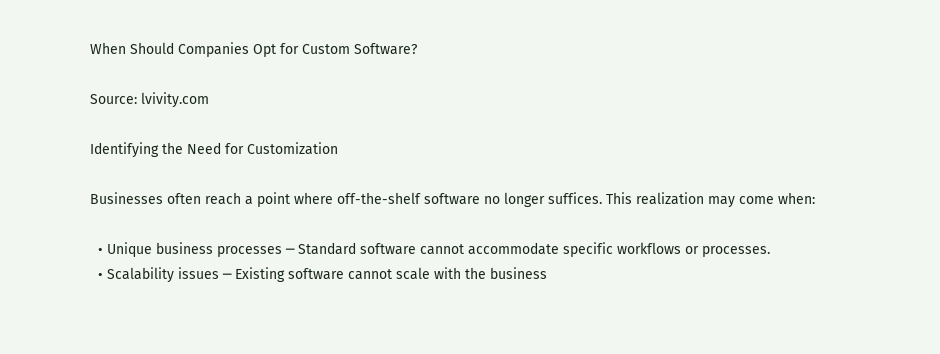When Should Companies Opt for Custom Software?

Source: lvivity.com

Identifying the Need for Customization

Businesses often reach a point where off-the-shelf software no longer suffices. This realization may come when:

  • Unique business processes ─ Standard software cannot accommodate specific workflows or processes.
  • Scalability issues ─ Existing software cannot scale with the business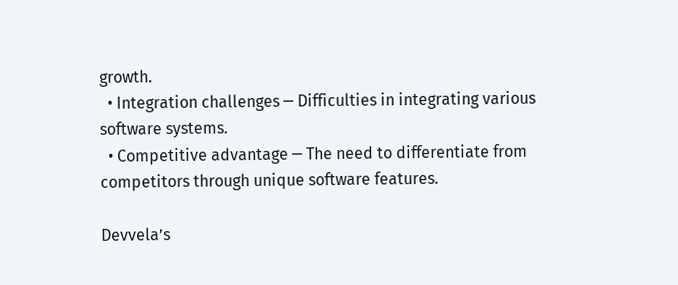growth.
  • Integration challenges ─ Difficulties in integrating various software systems.
  • Competitive advantage ─ The need to differentiate from competitors through unique software features.

Devvela’s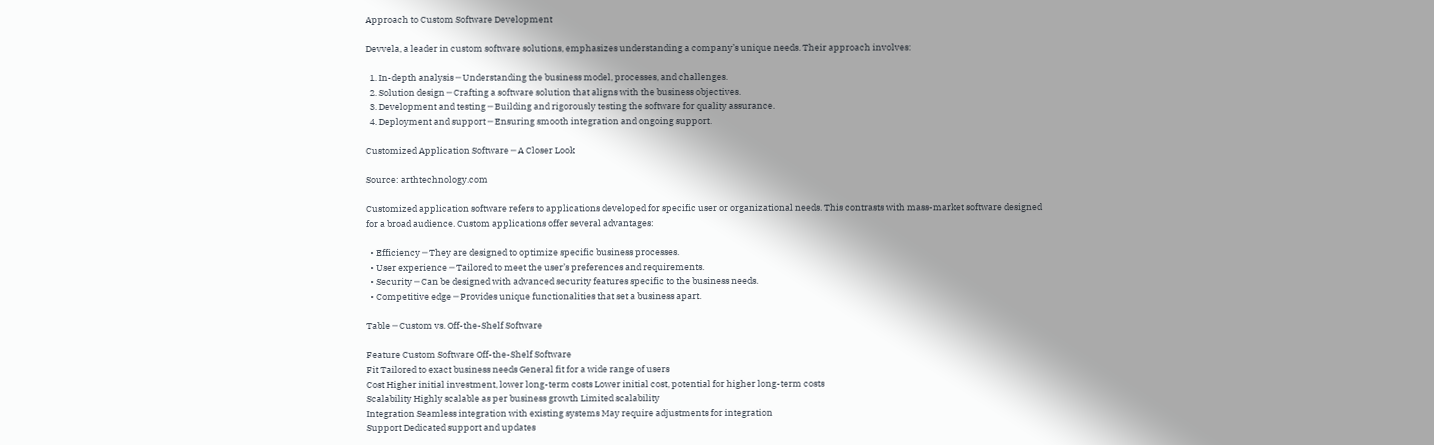Approach to Custom Software Development

Devvela, a leader in custom software solutions, emphasizes understanding a company’s unique needs. Their approach involves:

  1. In-depth analysis ─ Understanding the business model, processes, and challenges.
  2. Solution design ─ Crafting a software solution that aligns with the business objectives.
  3. Development and testing ─ Building and rigorously testing the software for quality assurance.
  4. Deployment and support ─ Ensuring smooth integration and ongoing support.

Customized Application Software ─ A Closer Look

Source: arthtechnology.com

Customized application software refers to applications developed for specific user or organizational needs. This contrasts with mass-market software designed for a broad audience. Custom applications offer several advantages:

  • Efficiency ─ They are designed to optimize specific business processes.
  • User experience ─ Tailored to meet the user’s preferences and requirements.
  • Security ─ Can be designed with advanced security features specific to the business needs.
  • Competitive edge ─ Provides unique functionalities that set a business apart.

Table ─ Custom vs. Off-the-Shelf Software

Feature Custom Software Off-the-Shelf Software
Fit Tailored to exact business needs General fit for a wide range of users
Cost Higher initial investment, lower long-term costs Lower initial cost, potential for higher long-term costs
Scalability Highly scalable as per business growth Limited scalability
Integration Seamless integration with existing systems May require adjustments for integration
Support Dedicated support and updates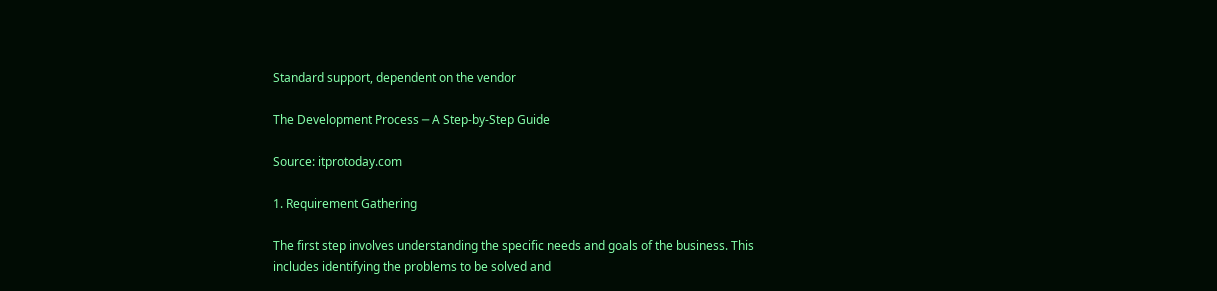Standard support, dependent on the vendor

The Development Process ─ A Step-by-Step Guide

Source: itprotoday.com

1. Requirement Gathering

The first step involves understanding the specific needs and goals of the business. This includes identifying the problems to be solved and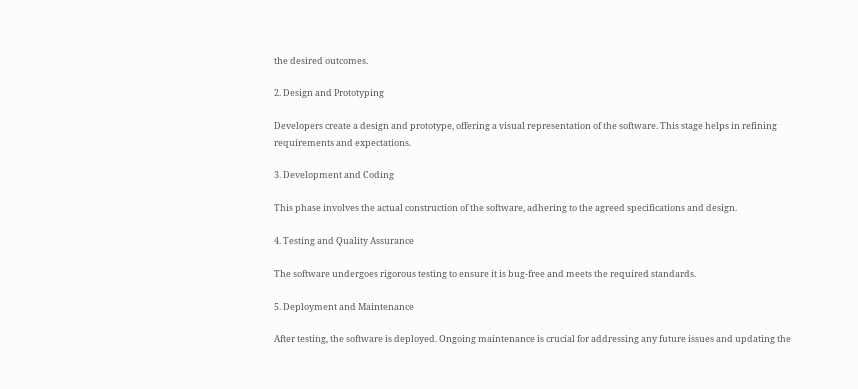the desired outcomes.

2. Design and Prototyping

Developers create a design and prototype, offering a visual representation of the software. This stage helps in refining requirements and expectations.

3. Development and Coding

This phase involves the actual construction of the software, adhering to the agreed specifications and design.

4. Testing and Quality Assurance

The software undergoes rigorous testing to ensure it is bug-free and meets the required standards.

5. Deployment and Maintenance

After testing, the software is deployed. Ongoing maintenance is crucial for addressing any future issues and updating the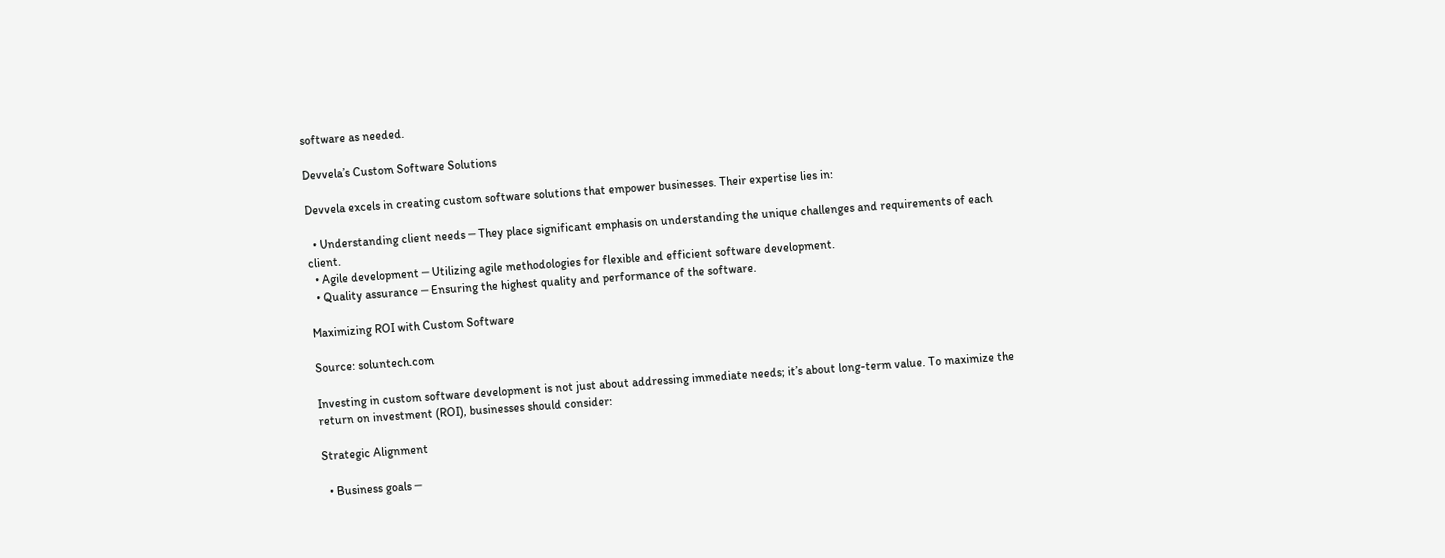software as needed.

Devvela’s Custom Software Solutions

Devvela excels in creating custom software solutions that empower businesses. Their expertise lies in:

  • Understanding client needs ─ They place significant emphasis on understanding the unique challenges and requirements of each client.
  • Agile development ─ Utilizing agile methodologies for flexible and efficient software development.
  • Quality assurance ─ Ensuring the highest quality and performance of the software.

Maximizing ROI with Custom Software

Source: soluntech.com

Investing in custom software development is not just about addressing immediate needs; it’s about long-term value. To maximize the return on investment (ROI), businesses should consider:

Strategic Alignment

  • Business goals ─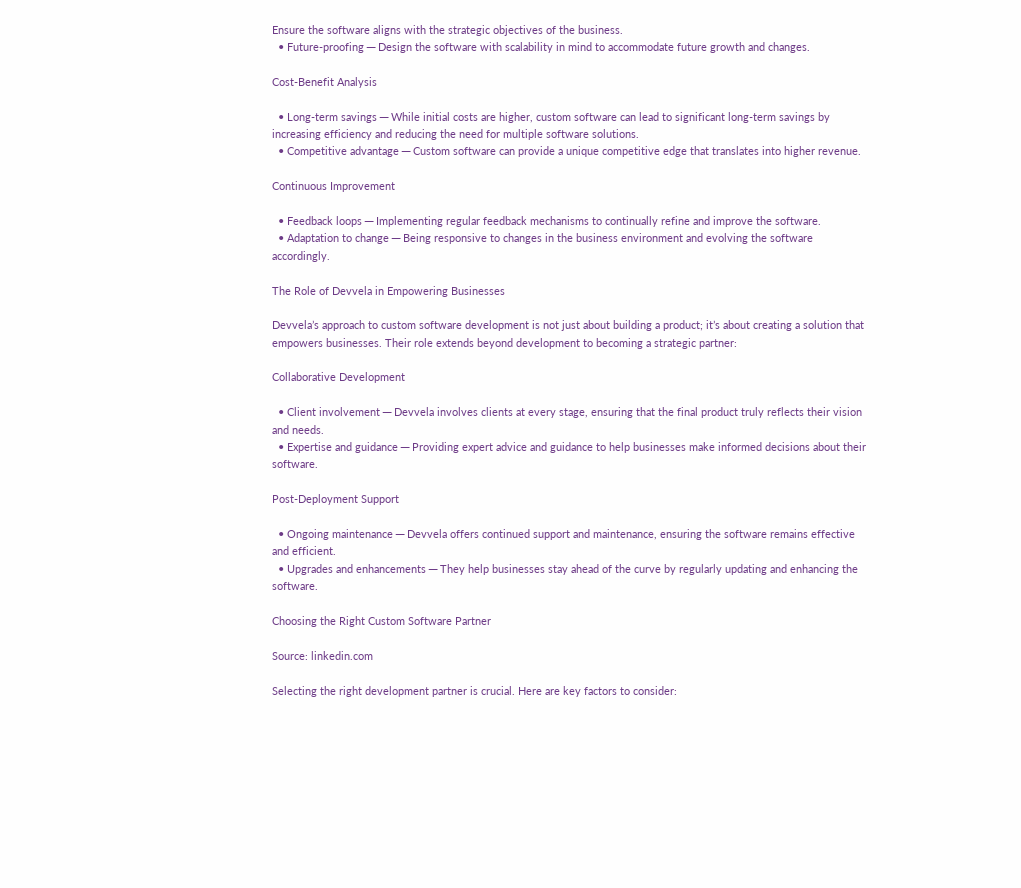Ensure the software aligns with the strategic objectives of the business.
  • Future-proofing ─ Design the software with scalability in mind to accommodate future growth and changes.

Cost-Benefit Analysis

  • Long-term savings ─ While initial costs are higher, custom software can lead to significant long-term savings by increasing efficiency and reducing the need for multiple software solutions.
  • Competitive advantage ─ Custom software can provide a unique competitive edge that translates into higher revenue.

Continuous Improvement

  • Feedback loops ─ Implementing regular feedback mechanisms to continually refine and improve the software.
  • Adaptation to change ─ Being responsive to changes in the business environment and evolving the software accordingly.

The Role of Devvela in Empowering Businesses

Devvela’s approach to custom software development is not just about building a product; it’s about creating a solution that empowers businesses. Their role extends beyond development to becoming a strategic partner:

Collaborative Development

  • Client involvement ─ Devvela involves clients at every stage, ensuring that the final product truly reflects their vision and needs.
  • Expertise and guidance ─ Providing expert advice and guidance to help businesses make informed decisions about their software.

Post-Deployment Support

  • Ongoing maintenance ─ Devvela offers continued support and maintenance, ensuring the software remains effective and efficient.
  • Upgrades and enhancements ─ They help businesses stay ahead of the curve by regularly updating and enhancing the software.

Choosing the Right Custom Software Partner

Source: linkedin.com

Selecting the right development partner is crucial. Here are key factors to consider: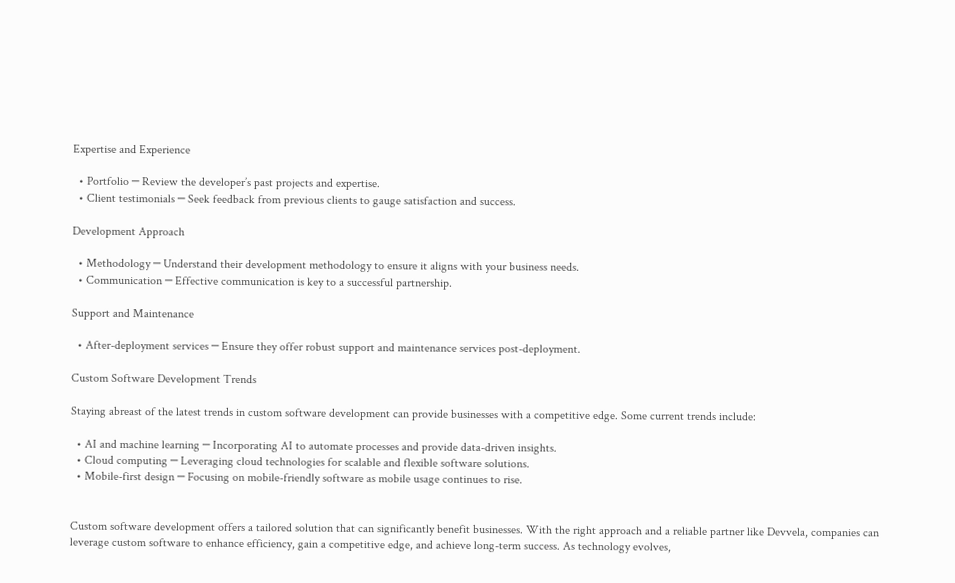Expertise and Experience

  • Portfolio ─ Review the developer’s past projects and expertise.
  • Client testimonials ─ Seek feedback from previous clients to gauge satisfaction and success.

Development Approach

  • Methodology ─ Understand their development methodology to ensure it aligns with your business needs.
  • Communication ─ Effective communication is key to a successful partnership.

Support and Maintenance

  • After-deployment services ─ Ensure they offer robust support and maintenance services post-deployment.

Custom Software Development Trends

Staying abreast of the latest trends in custom software development can provide businesses with a competitive edge. Some current trends include:

  • AI and machine learning ─ Incorporating AI to automate processes and provide data-driven insights.
  • Cloud computing ─ Leveraging cloud technologies for scalable and flexible software solutions.
  • Mobile-first design ─ Focusing on mobile-friendly software as mobile usage continues to rise.


Custom software development offers a tailored solution that can significantly benefit businesses. With the right approach and a reliable partner like Devvela, companies can leverage custom software to enhance efficiency, gain a competitive edge, and achieve long-term success. As technology evolves,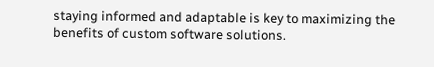staying informed and adaptable is key to maximizing the benefits of custom software solutions.